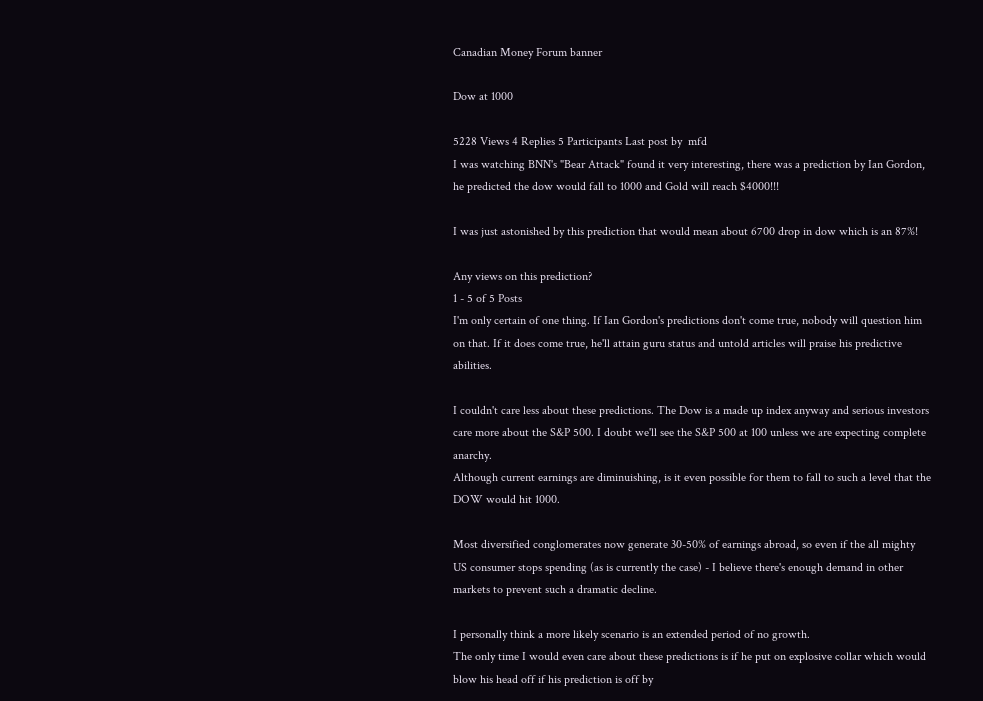Canadian Money Forum banner

Dow at 1000

5228 Views 4 Replies 5 Participants Last post by  mfd
I was watching BNN's "Bear Attack" found it very interesting, there was a prediction by Ian Gordon, he predicted the dow would fall to 1000 and Gold will reach $4000!!!

I was just astonished by this prediction that would mean about 6700 drop in dow which is an 87%!

Any views on this prediction?
1 - 5 of 5 Posts
I'm only certain of one thing. If Ian Gordon's predictions don't come true, nobody will question him on that. If it does come true, he'll attain guru status and untold articles will praise his predictive abilities.

I couldn't care less about these predictions. The Dow is a made up index anyway and serious investors care more about the S&P 500. I doubt we'll see the S&P 500 at 100 unless we are expecting complete anarchy.
Although current earnings are diminuishing, is it even possible for them to fall to such a level that the DOW would hit 1000.

Most diversified conglomerates now generate 30-50% of earnings abroad, so even if the all mighty US consumer stops spending (as is currently the case) - I believe there's enough demand in other markets to prevent such a dramatic decline.

I personally think a more likely scenario is an extended period of no growth.
The only time I would even care about these predictions is if he put on explosive collar which would blow his head off if his prediction is off by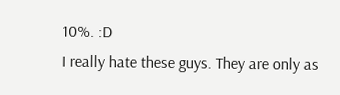10%. :D
I really hate these guys. They are only as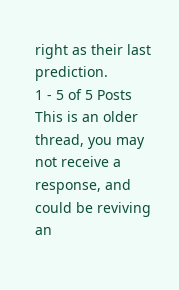right as their last prediction.
1 - 5 of 5 Posts
This is an older thread, you may not receive a response, and could be reviving an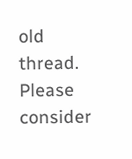old thread. Please consider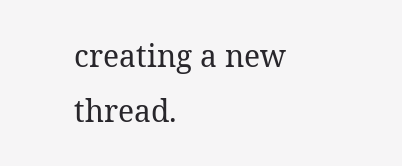creating a new thread.